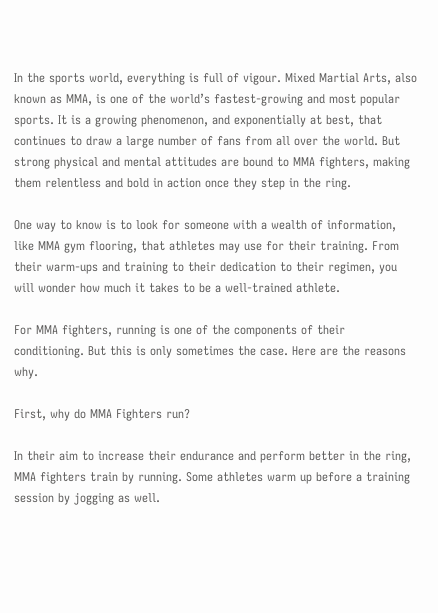In the sports world, everything is full of vigour. Mixed Martial Arts, also known as MMA, is one of the world’s fastest-growing and most popular sports. It is a growing phenomenon, and exponentially at best, that continues to draw a large number of fans from all over the world. But strong physical and mental attitudes are bound to MMA fighters, making them relentless and bold in action once they step in the ring.

One way to know is to look for someone with a wealth of information, like MMA gym flooring, that athletes may use for their training. From their warm-ups and training to their dedication to their regimen, you will wonder how much it takes to be a well-trained athlete.

For MMA fighters, running is one of the components of their conditioning. But this is only sometimes the case. Here are the reasons why.

First, why do MMA Fighters run?

In their aim to increase their endurance and perform better in the ring, MMA fighters train by running. Some athletes warm up before a training session by jogging as well.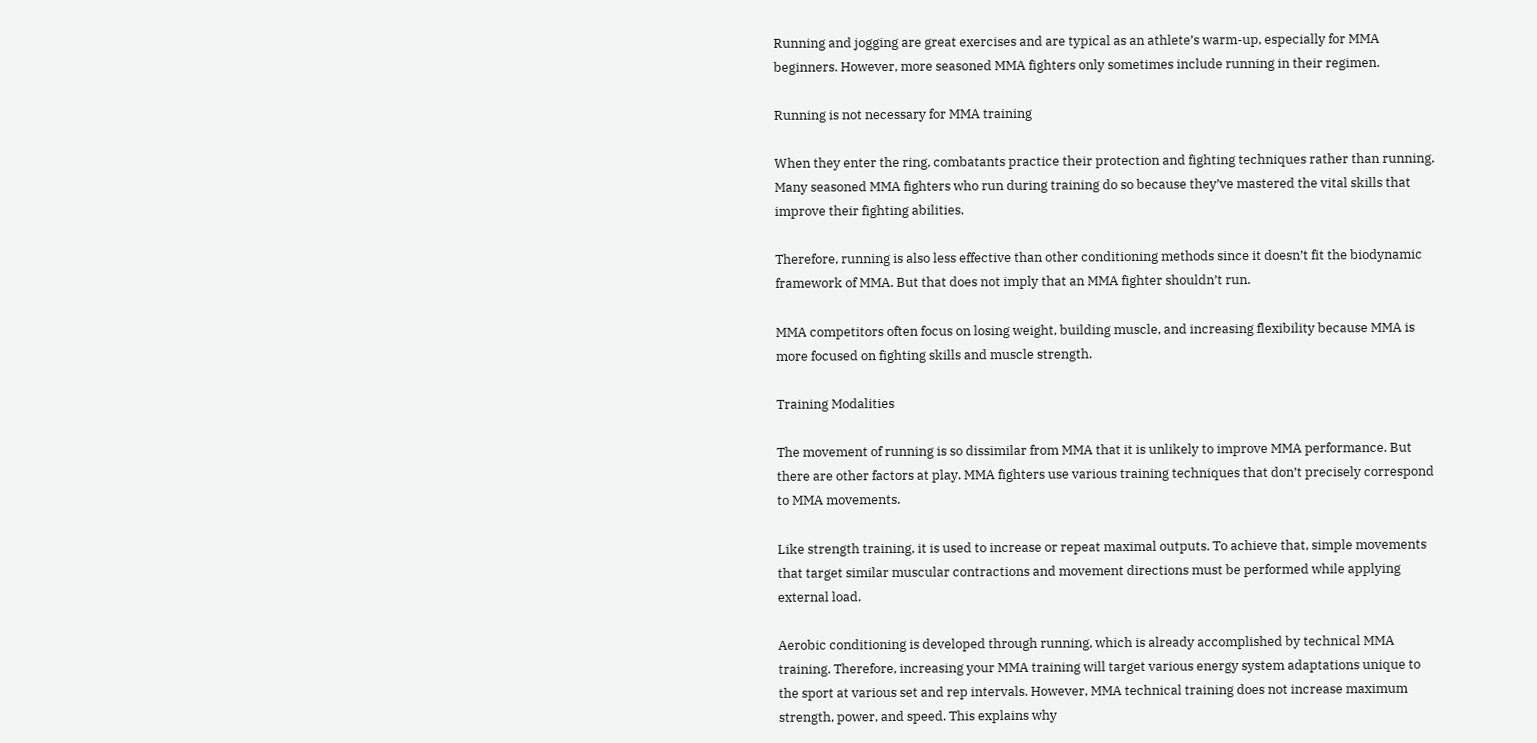Running and jogging are great exercises and are typical as an athlete’s warm-up, especially for MMA beginners. However, more seasoned MMA fighters only sometimes include running in their regimen.

Running is not necessary for MMA training

When they enter the ring, combatants practice their protection and fighting techniques rather than running. Many seasoned MMA fighters who run during training do so because they’ve mastered the vital skills that improve their fighting abilities.

Therefore, running is also less effective than other conditioning methods since it doesn’t fit the biodynamic framework of MMA. But that does not imply that an MMA fighter shouldn’t run.

MMA competitors often focus on losing weight, building muscle, and increasing flexibility because MMA is more focused on fighting skills and muscle strength.

Training Modalities

The movement of running is so dissimilar from MMA that it is unlikely to improve MMA performance. But there are other factors at play. MMA fighters use various training techniques that don’t precisely correspond to MMA movements.

Like strength training, it is used to increase or repeat maximal outputs. To achieve that, simple movements that target similar muscular contractions and movement directions must be performed while applying external load.

Aerobic conditioning is developed through running, which is already accomplished by technical MMA training. Therefore, increasing your MMA training will target various energy system adaptations unique to the sport at various set and rep intervals. However, MMA technical training does not increase maximum strength, power, and speed. This explains why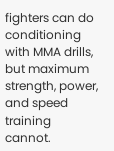fighters can do conditioning with MMA drills, but maximum strength, power, and speed training cannot.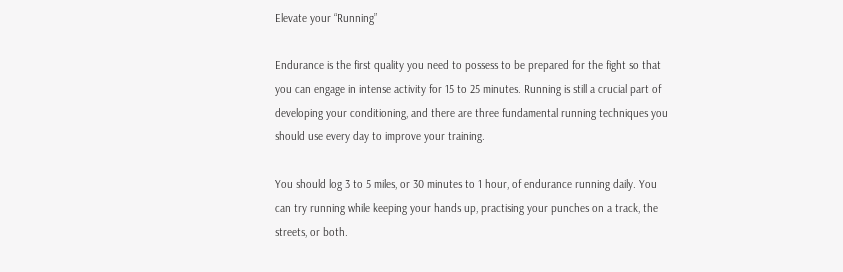Elevate your “Running”

Endurance is the first quality you need to possess to be prepared for the fight so that you can engage in intense activity for 15 to 25 minutes. Running is still a crucial part of developing your conditioning, and there are three fundamental running techniques you should use every day to improve your training.

You should log 3 to 5 miles, or 30 minutes to 1 hour, of endurance running daily. You can try running while keeping your hands up, practising your punches on a track, the streets, or both.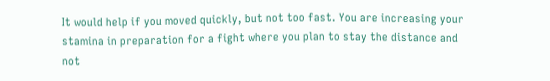It would help if you moved quickly, but not too fast. You are increasing your stamina in preparation for a fight where you plan to stay the distance and not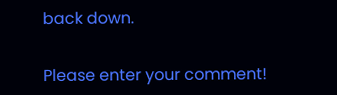back down.


Please enter your comment!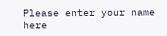Please enter your name here